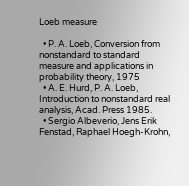Loeb measure

  • P. A. Loeb, Conversion from nonstandard to standard measure and applications in probability theory, 1975
  • A. E. Hurd, P. A. Loeb, Introduction to nonstandard real analysis, Acad. Press 1985.
  • Sergio Albeverio, Jens Erik Fenstad, Raphael Hoegh-Krohn,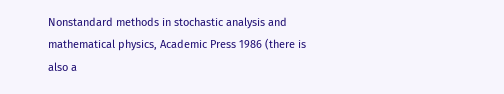Nonstandard methods in stochastic analysis and mathematical physics, Academic Press 1986 (there is also a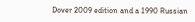Dover 2009 edition and a 1990 Russian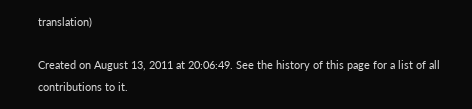translation)

Created on August 13, 2011 at 20:06:49. See the history of this page for a list of all contributions to it.